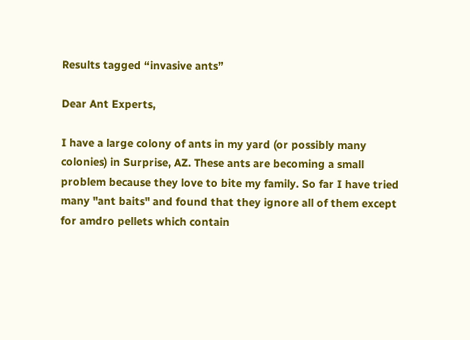Results tagged “invasive ants”

Dear Ant Experts,

I have a large colony of ants in my yard (or possibly many colonies) in Surprise, AZ. These ants are becoming a small problem because they love to bite my family. So far I have tried many "ant baits" and found that they ignore all of them except for amdro pellets which contain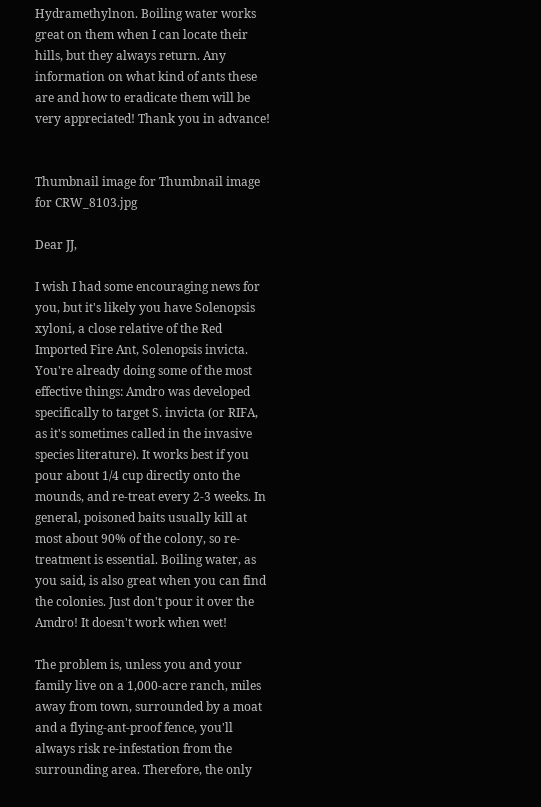Hydramethylnon. Boiling water works great on them when I can locate their hills, but they always return. Any information on what kind of ants these are and how to eradicate them will be very appreciated! Thank you in advance!


Thumbnail image for Thumbnail image for CRW_8103.jpg

Dear JJ,

I wish I had some encouraging news for you, but it's likely you have Solenopsis xyloni, a close relative of the Red Imported Fire Ant, Solenopsis invicta. You're already doing some of the most effective things: Amdro was developed specifically to target S. invicta (or RIFA, as it's sometimes called in the invasive species literature). It works best if you pour about 1/4 cup directly onto the mounds, and re-treat every 2-3 weeks. In general, poisoned baits usually kill at most about 90% of the colony, so re-treatment is essential. Boiling water, as you said, is also great when you can find the colonies. Just don't pour it over the Amdro! It doesn't work when wet!

The problem is, unless you and your family live on a 1,000-acre ranch, miles away from town, surrounded by a moat and a flying-ant-proof fence, you'll always risk re-infestation from the surrounding area. Therefore, the only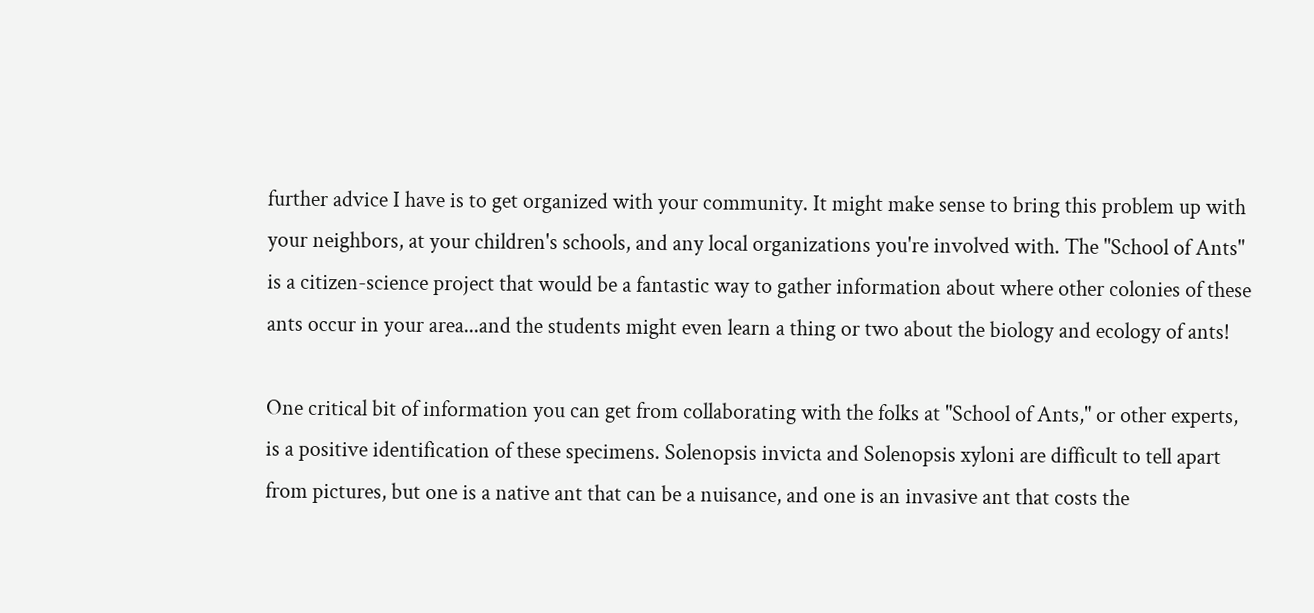further advice I have is to get organized with your community. It might make sense to bring this problem up with your neighbors, at your children's schools, and any local organizations you're involved with. The "School of Ants" is a citizen-science project that would be a fantastic way to gather information about where other colonies of these ants occur in your area...and the students might even learn a thing or two about the biology and ecology of ants!

One critical bit of information you can get from collaborating with the folks at "School of Ants," or other experts, is a positive identification of these specimens. Solenopsis invicta and Solenopsis xyloni are difficult to tell apart from pictures, but one is a native ant that can be a nuisance, and one is an invasive ant that costs the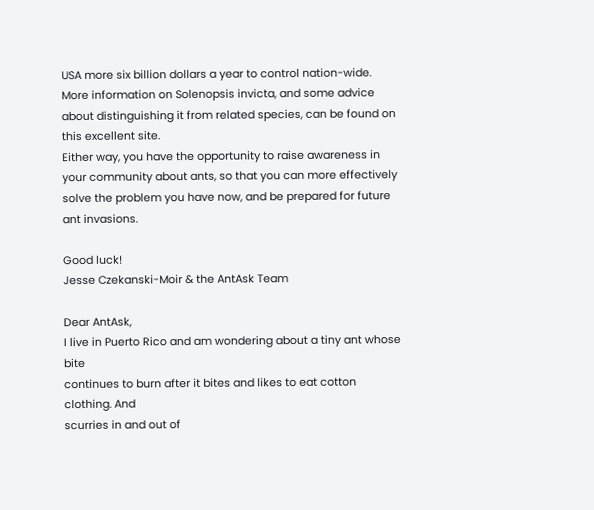USA more six billion dollars a year to control nation-wide. More information on Solenopsis invicta, and some advice about distinguishing it from related species, can be found on this excellent site.
Either way, you have the opportunity to raise awareness in your community about ants, so that you can more effectively solve the problem you have now, and be prepared for future ant invasions.

Good luck!
Jesse Czekanski-Moir & the AntAsk Team

Dear AntAsk,
I live in Puerto Rico and am wondering about a tiny ant whose bite
continues to burn after it bites and likes to eat cotton clothing. And
scurries in and out of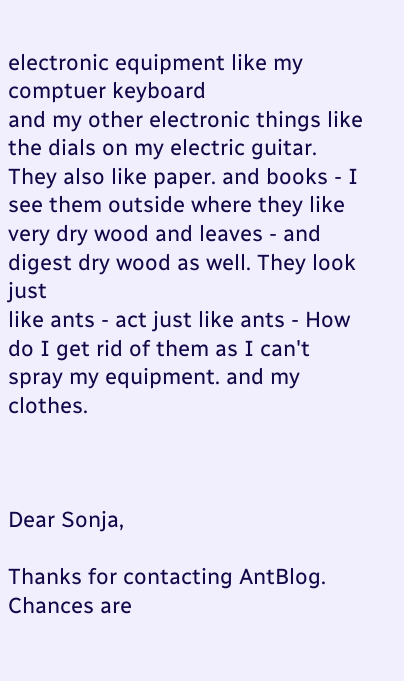electronic equipment like my comptuer keyboard
and my other electronic things like the dials on my electric guitar.
They also like paper. and books - I see them outside where they like
very dry wood and leaves - and digest dry wood as well. They look just
like ants - act just like ants - How do I get rid of them as I can't
spray my equipment. and my clothes.



Dear Sonja,

Thanks for contacting AntBlog. Chances are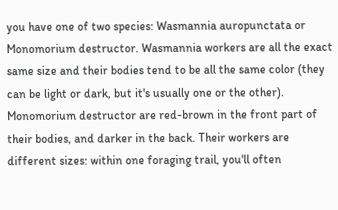you have one of two species: Wasmannia auropunctata or Monomorium destructor. Wasmannia workers are all the exact same size and their bodies tend to be all the same color (they can be light or dark, but it's usually one or the other). Monomorium destructor are red-brown in the front part of their bodies, and darker in the back. Their workers are different sizes: within one foraging trail, you'll often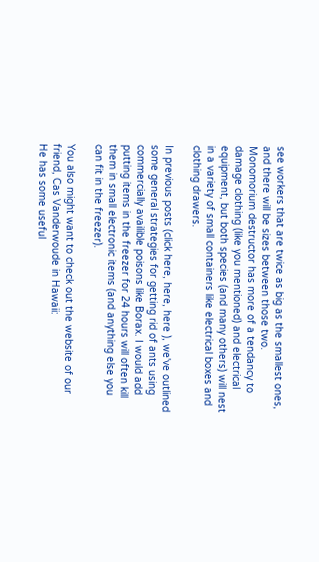see workers that are twice as big as the smallest ones, and there will be sizes between those two. Monomorium destructor has more of a tendancy to damage clothing (like you mentioned) and electrical equipment, but both species (and many others) will nest in a variety of small containers like electrical boxes and clothing drawers.

In previous posts (click here, here, here ), we've outlined some general strategies for getting rid of ants using commercially availible poisons like Borax. I would add putting items in the freezer for 24 hours will often kill them in small electronic items (and anything else you can fit in the freezer).

You also might want to check out the website of our friend, Cas Vanderwoude in Hawaii:
He has some useful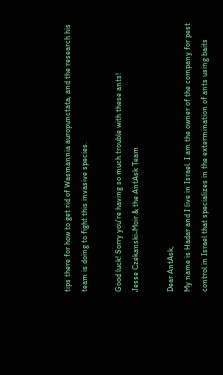tips there for how to get rid of Wasmannia auropunctata, and the research his team is doing to fight this invasive species.

Good luck! Sorry you're having so much trouble with these ants!
Jesse Czekanski-Moir & the AntAsk Team

Dear AntAsk,
My name is Hadar and I live in Israel. I am the owner of the company for pest control in Israel that specializes in the extermination of ants using baits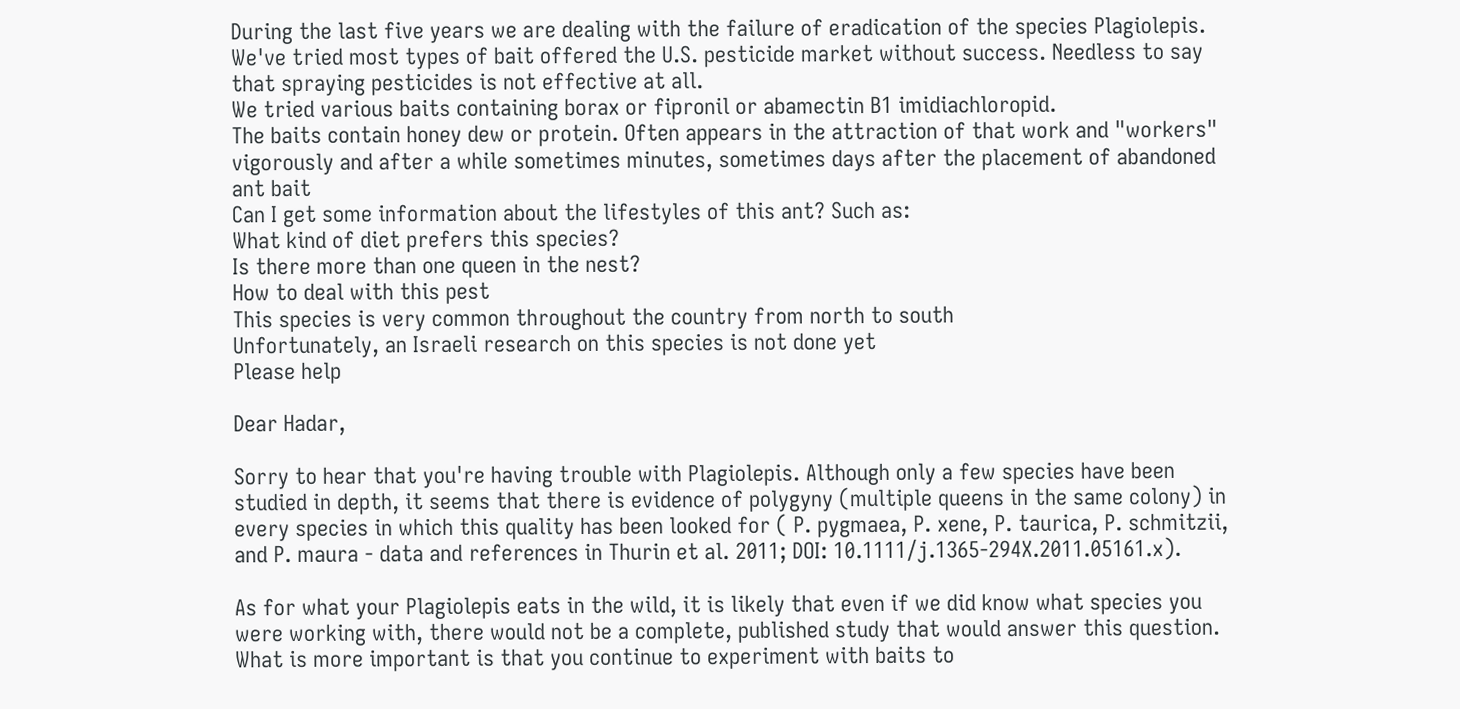During the last five years we are dealing with the failure of eradication of the species Plagiolepis. We've tried most types of bait offered the U.S. pesticide market without success. Needless to say that spraying pesticides is not effective at all.
We tried various baits containing borax or fipronil or abamectin B1 imidiachloropid.
The baits contain honey dew or protein. Often appears in the attraction of that work and "workers" vigorously and after a while sometimes minutes, sometimes days after the placement of abandoned ant bait
Can I get some information about the lifestyles of this ant? Such as:
What kind of diet prefers this species?
Is there more than one queen in the nest?
How to deal with this pest
This species is very common throughout the country from north to south
Unfortunately, an Israeli research on this species is not done yet
Please help

Dear Hadar,

Sorry to hear that you're having trouble with Plagiolepis. Although only a few species have been studied in depth, it seems that there is evidence of polygyny (multiple queens in the same colony) in every species in which this quality has been looked for ( P. pygmaea, P. xene, P. taurica, P. schmitzii, and P. maura - data and references in Thurin et al. 2011; DOI: 10.1111/j.1365-294X.2011.05161.x).

As for what your Plagiolepis eats in the wild, it is likely that even if we did know what species you were working with, there would not be a complete, published study that would answer this question. What is more important is that you continue to experiment with baits to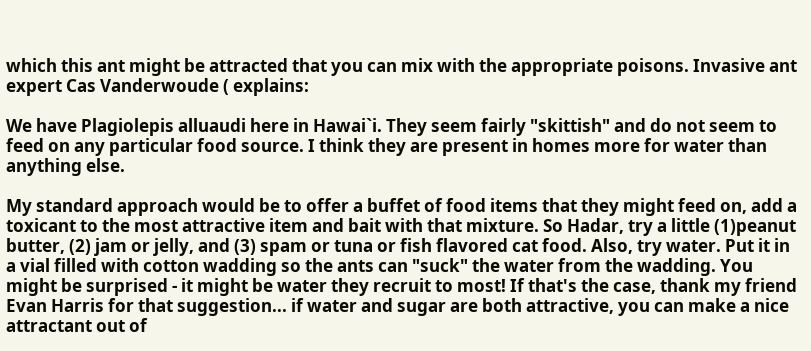which this ant might be attracted that you can mix with the appropriate poisons. Invasive ant expert Cas Vanderwoude ( explains:

We have Plagiolepis alluaudi here in Hawai`i. They seem fairly "skittish" and do not seem to feed on any particular food source. I think they are present in homes more for water than anything else.

My standard approach would be to offer a buffet of food items that they might feed on, add a toxicant to the most attractive item and bait with that mixture. So Hadar, try a little (1)peanut butter, (2) jam or jelly, and (3) spam or tuna or fish flavored cat food. Also, try water. Put it in a vial filled with cotton wadding so the ants can "suck" the water from the wadding. You might be surprised - it might be water they recruit to most! If that's the case, thank my friend Evan Harris for that suggestion... if water and sugar are both attractive, you can make a nice attractant out of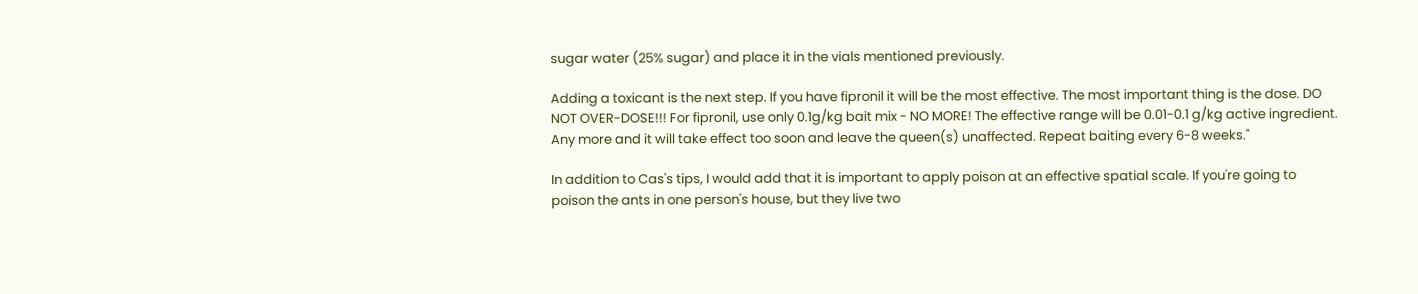sugar water (25% sugar) and place it in the vials mentioned previously.

Adding a toxicant is the next step. If you have fipronil it will be the most effective. The most important thing is the dose. DO NOT OVER-DOSE!!! For fipronil, use only 0.1g/kg bait mix - NO MORE! The effective range will be 0.01-0.1 g/kg active ingredient. Any more and it will take effect too soon and leave the queen(s) unaffected. Repeat baiting every 6-8 weeks."

In addition to Cas's tips, I would add that it is important to apply poison at an effective spatial scale. If you're going to poison the ants in one person's house, but they live two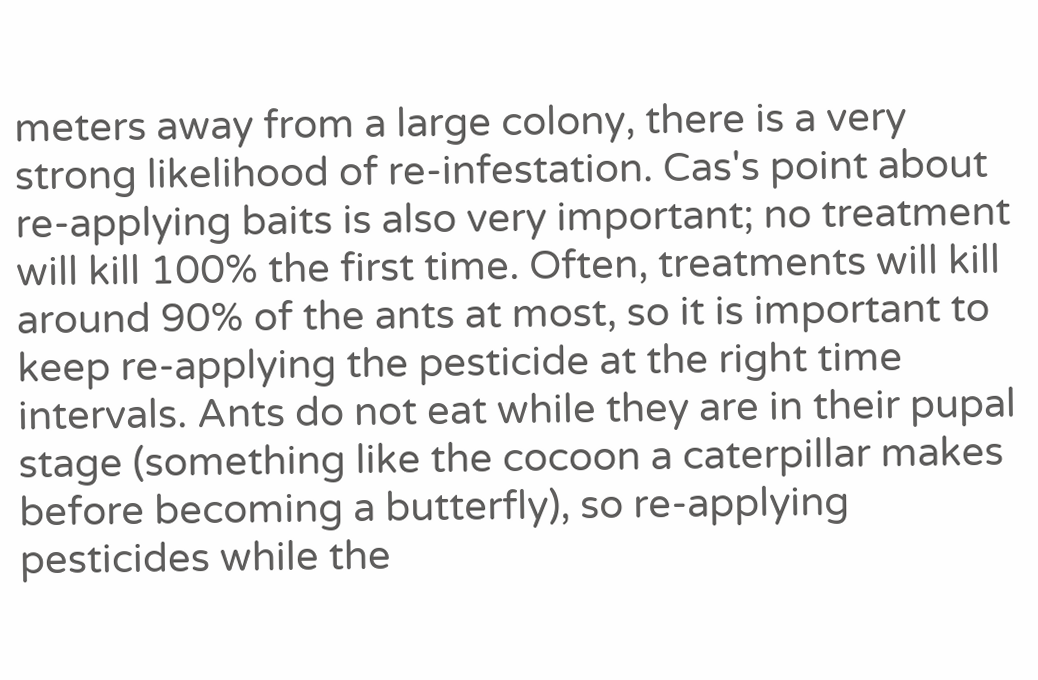meters away from a large colony, there is a very strong likelihood of re-infestation. Cas's point about re-applying baits is also very important; no treatment will kill 100% the first time. Often, treatments will kill around 90% of the ants at most, so it is important to keep re-applying the pesticide at the right time intervals. Ants do not eat while they are in their pupal stage (something like the cocoon a caterpillar makes before becoming a butterfly), so re-applying pesticides while the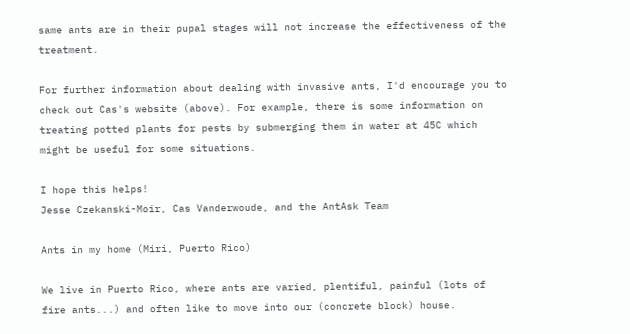same ants are in their pupal stages will not increase the effectiveness of the treatment.

For further information about dealing with invasive ants, I'd encourage you to check out Cas's website (above). For example, there is some information on treating potted plants for pests by submerging them in water at 45C which might be useful for some situations.

I hope this helps!
Jesse Czekanski-Moir, Cas Vanderwoude, and the AntAsk Team

Ants in my home (Miri, Puerto Rico)

We live in Puerto Rico, where ants are varied, plentiful, painful (lots of fire ants...) and often like to move into our (concrete block) house.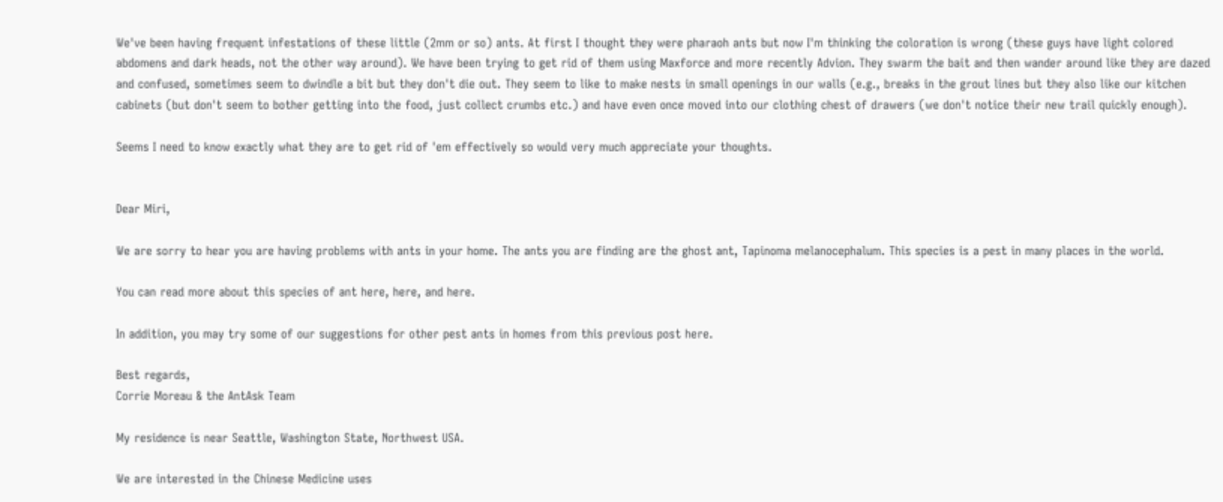We've been having frequent infestations of these little (2mm or so) ants. At first I thought they were pharaoh ants but now I'm thinking the coloration is wrong (these guys have light colored abdomens and dark heads, not the other way around). We have been trying to get rid of them using Maxforce and more recently Advion. They swarm the bait and then wander around like they are dazed and confused, sometimes seem to dwindle a bit but they don't die out. They seem to like to make nests in small openings in our walls (e.g., breaks in the grout lines but they also like our kitchen cabinets (but don't seem to bother getting into the food, just collect crumbs etc.) and have even once moved into our clothing chest of drawers (we don't notice their new trail quickly enough).

Seems I need to know exactly what they are to get rid of 'em effectively so would very much appreciate your thoughts.


Dear Miri,

We are sorry to hear you are having problems with ants in your home. The ants you are finding are the ghost ant, Tapinoma melanocephalum. This species is a pest in many places in the world.

You can read more about this species of ant here, here, and here.

In addition, you may try some of our suggestions for other pest ants in homes from this previous post here.

Best regards,
Corrie Moreau & the AntAsk Team

My residence is near Seattle, Washington State, Northwest USA.

We are interested in the Chinese Medicine uses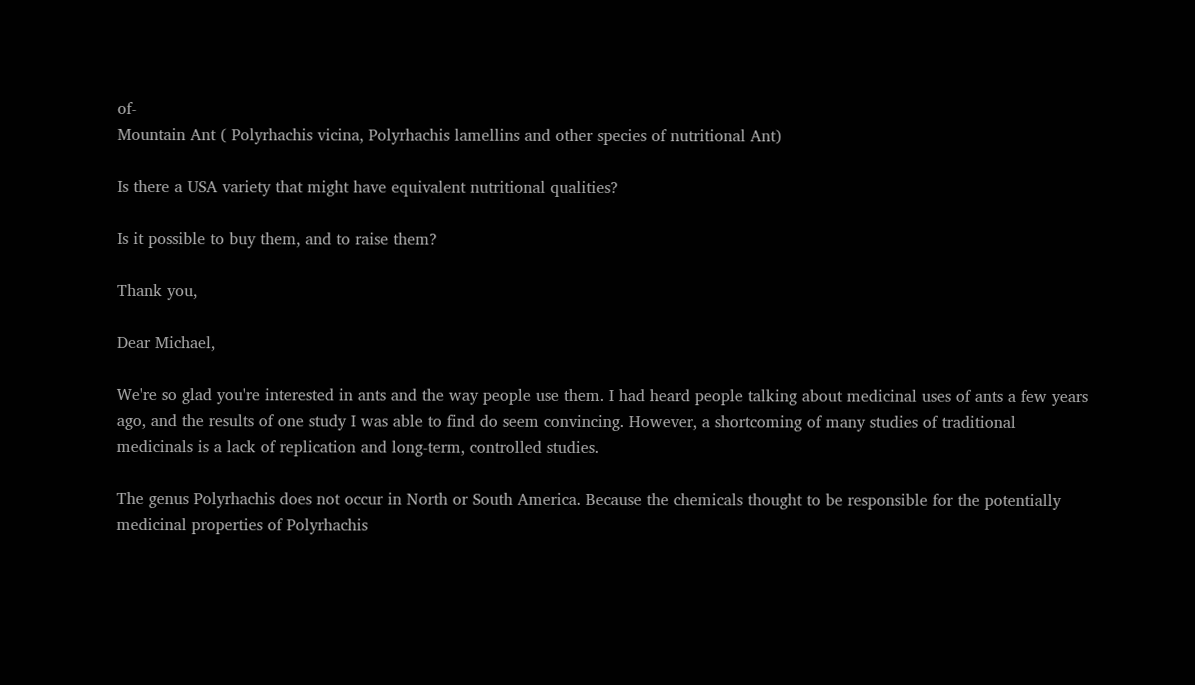of-
Mountain Ant ( Polyrhachis vicina, Polyrhachis lamellins and other species of nutritional Ant)

Is there a USA variety that might have equivalent nutritional qualities?

Is it possible to buy them, and to raise them?

Thank you,

Dear Michael,

We're so glad you're interested in ants and the way people use them. I had heard people talking about medicinal uses of ants a few years ago, and the results of one study I was able to find do seem convincing. However, a shortcoming of many studies of traditional medicinals is a lack of replication and long-term, controlled studies.

The genus Polyrhachis does not occur in North or South America. Because the chemicals thought to be responsible for the potentially medicinal properties of Polyrhachis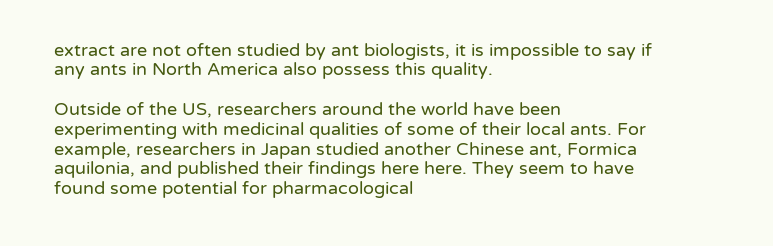extract are not often studied by ant biologists, it is impossible to say if any ants in North America also possess this quality.

Outside of the US, researchers around the world have been experimenting with medicinal qualities of some of their local ants. For example, researchers in Japan studied another Chinese ant, Formica aquilonia, and published their findings here here. They seem to have found some potential for pharmacological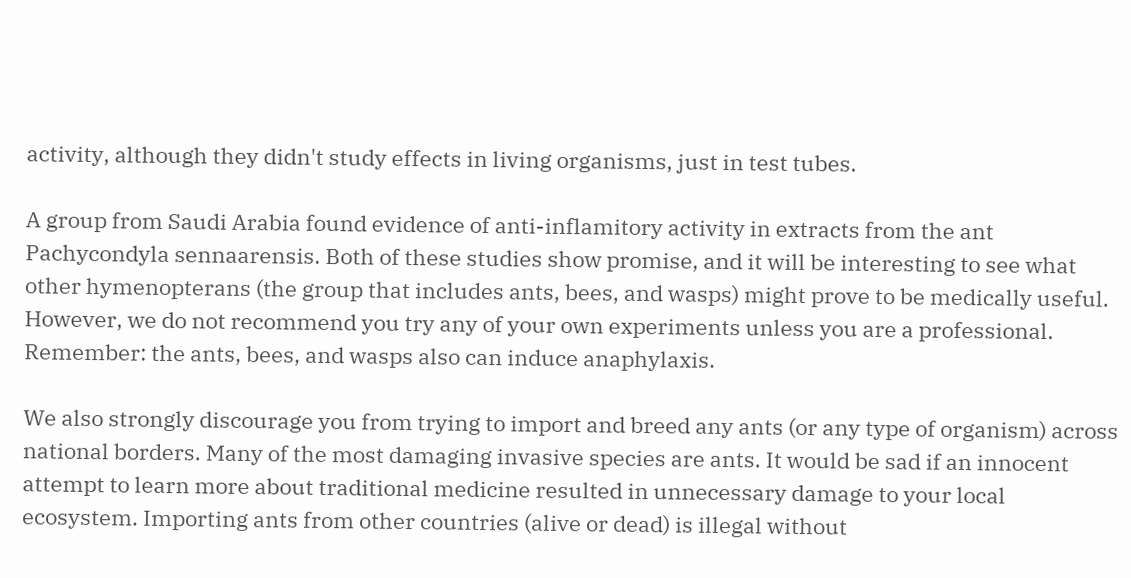activity, although they didn't study effects in living organisms, just in test tubes.

A group from Saudi Arabia found evidence of anti-inflamitory activity in extracts from the ant Pachycondyla sennaarensis. Both of these studies show promise, and it will be interesting to see what other hymenopterans (the group that includes ants, bees, and wasps) might prove to be medically useful. However, we do not recommend you try any of your own experiments unless you are a professional. Remember: the ants, bees, and wasps also can induce anaphylaxis.

We also strongly discourage you from trying to import and breed any ants (or any type of organism) across national borders. Many of the most damaging invasive species are ants. It would be sad if an innocent attempt to learn more about traditional medicine resulted in unnecessary damage to your local ecosystem. Importing ants from other countries (alive or dead) is illegal without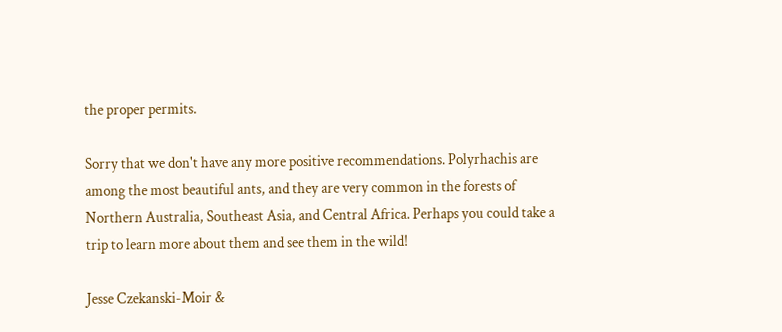the proper permits.

Sorry that we don't have any more positive recommendations. Polyrhachis are among the most beautiful ants, and they are very common in the forests of Northern Australia, Southeast Asia, and Central Africa. Perhaps you could take a trip to learn more about them and see them in the wild!

Jesse Czekanski-Moir &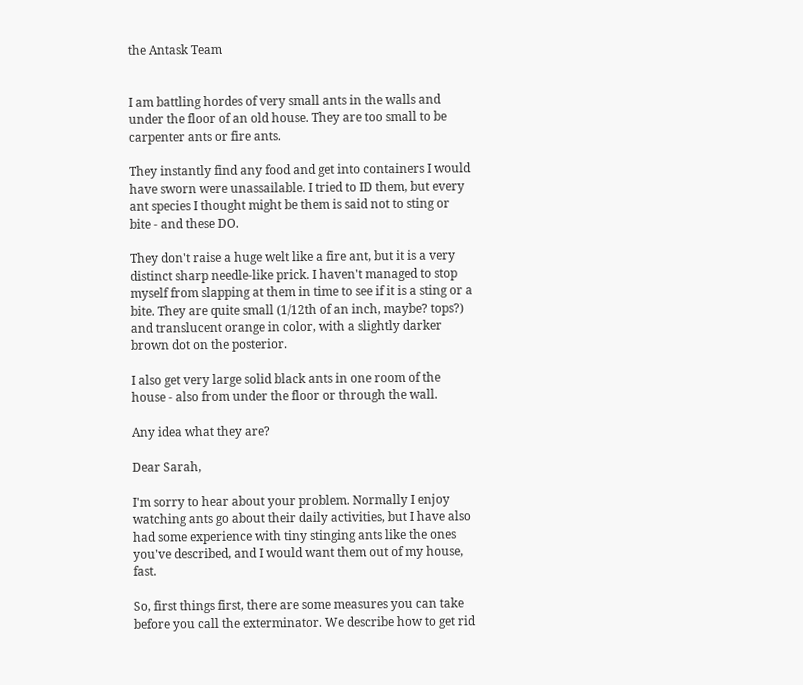the Antask Team


I am battling hordes of very small ants in the walls and under the floor of an old house. They are too small to be carpenter ants or fire ants.

They instantly find any food and get into containers I would have sworn were unassailable. I tried to ID them, but every ant species I thought might be them is said not to sting or bite - and these DO.

They don't raise a huge welt like a fire ant, but it is a very distinct sharp needle-like prick. I haven't managed to stop myself from slapping at them in time to see if it is a sting or a bite. They are quite small (1/12th of an inch, maybe? tops?) and translucent orange in color, with a slightly darker brown dot on the posterior.

I also get very large solid black ants in one room of the house - also from under the floor or through the wall.

Any idea what they are?

Dear Sarah,

I'm sorry to hear about your problem. Normally I enjoy watching ants go about their daily activities, but I have also had some experience with tiny stinging ants like the ones you've described, and I would want them out of my house, fast.

So, first things first, there are some measures you can take before you call the exterminator. We describe how to get rid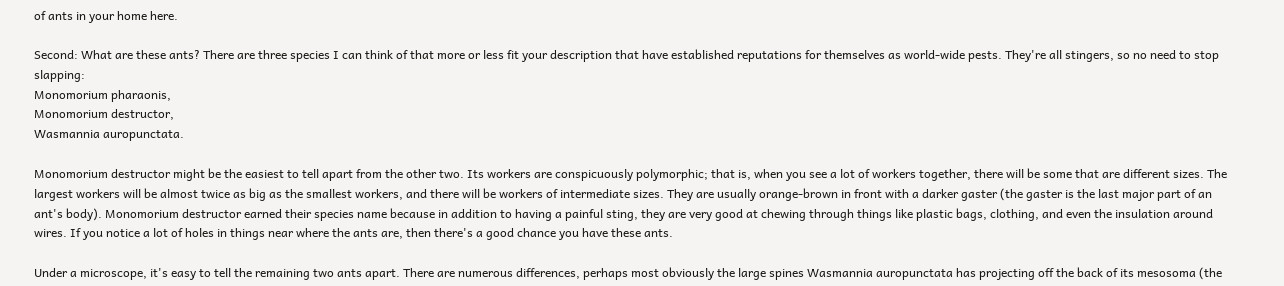of ants in your home here.

Second: What are these ants? There are three species I can think of that more or less fit your description that have established reputations for themselves as world-wide pests. They're all stingers, so no need to stop slapping:
Monomorium pharaonis,
Monomorium destructor,
Wasmannia auropunctata.

Monomorium destructor might be the easiest to tell apart from the other two. Its workers are conspicuously polymorphic; that is, when you see a lot of workers together, there will be some that are different sizes. The largest workers will be almost twice as big as the smallest workers, and there will be workers of intermediate sizes. They are usually orange-brown in front with a darker gaster (the gaster is the last major part of an ant's body). Monomorium destructor earned their species name because in addition to having a painful sting, they are very good at chewing through things like plastic bags, clothing, and even the insulation around wires. If you notice a lot of holes in things near where the ants are, then there's a good chance you have these ants.

Under a microscope, it's easy to tell the remaining two ants apart. There are numerous differences, perhaps most obviously the large spines Wasmannia auropunctata has projecting off the back of its mesosoma (the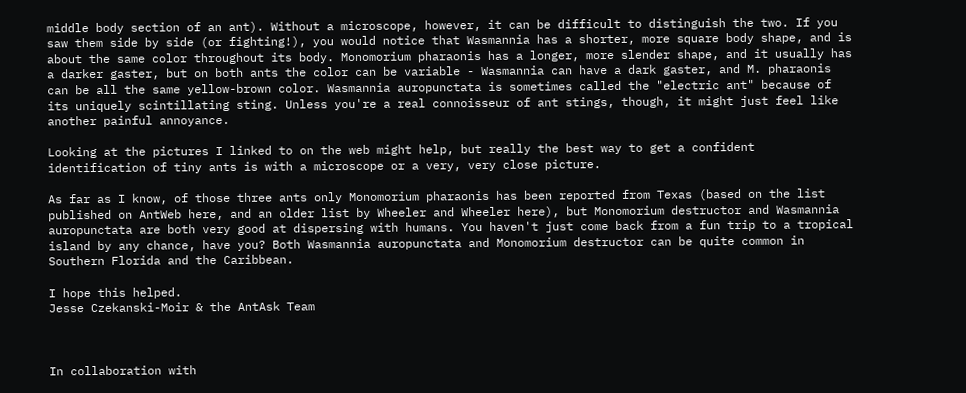middle body section of an ant). Without a microscope, however, it can be difficult to distinguish the two. If you saw them side by side (or fighting!), you would notice that Wasmannia has a shorter, more square body shape, and is about the same color throughout its body. Monomorium pharaonis has a longer, more slender shape, and it usually has a darker gaster, but on both ants the color can be variable - Wasmannia can have a dark gaster, and M. pharaonis can be all the same yellow-brown color. Wasmannia auropunctata is sometimes called the "electric ant" because of its uniquely scintillating sting. Unless you're a real connoisseur of ant stings, though, it might just feel like another painful annoyance.

Looking at the pictures I linked to on the web might help, but really the best way to get a confident identification of tiny ants is with a microscope or a very, very close picture.

As far as I know, of those three ants only Monomorium pharaonis has been reported from Texas (based on the list published on AntWeb here, and an older list by Wheeler and Wheeler here), but Monomorium destructor and Wasmannia auropunctata are both very good at dispersing with humans. You haven't just come back from a fun trip to a tropical island by any chance, have you? Both Wasmannia auropunctata and Monomorium destructor can be quite common in Southern Florida and the Caribbean.

I hope this helped.
Jesse Czekanski-Moir & the AntAsk Team



In collaboration with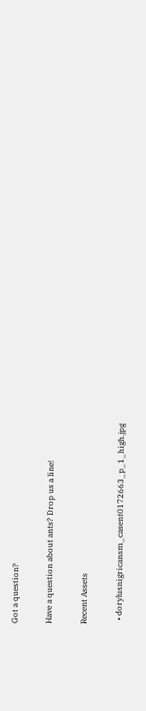Got a question?

Have a question about ants? Drop us a line!

Recent Assets

  • dorylusnigricansm_casent0172663_p_1_high.jpg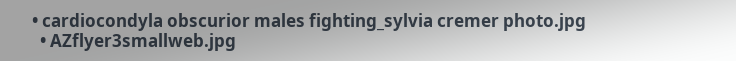• cardiocondyla obscurior males fighting_sylvia cremer photo.jpg
  • AZflyer3smallweb.jpg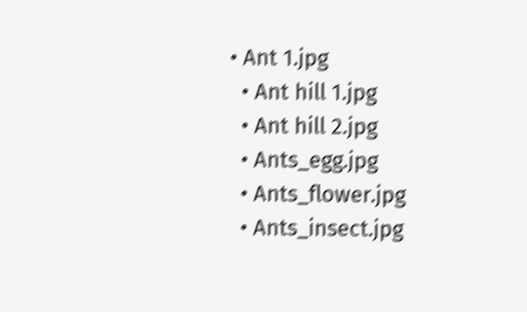• Ant 1.jpg
  • Ant hill 1.jpg
  • Ant hill 2.jpg
  • Ants_egg.jpg
  • Ants_flower.jpg
  • Ants_insect.jpg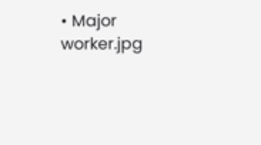• Major worker.jpg